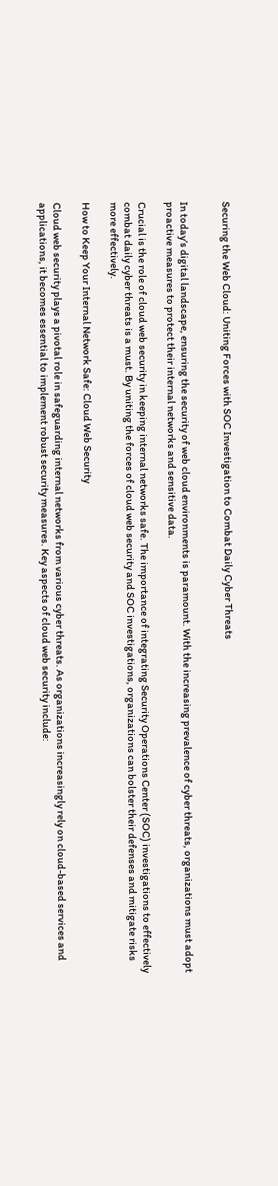Securing the Web Cloud: Uniting Forces with SOC Investigation to Combat Daily Cyber Threats


In today’s digital landscape, ensuring the security of web cloud environments is paramount. With the increasing prevalence of cyber threats, organizations must adopt proactive measures to protect their internal networks and sensitive data.

Crucial is the role of cloud web security in keeping internal networks safe. The importance of integrating Security Operations Center (SOC) investigations to effectively combat daily cyber threats is a must. By uniting the forces of cloud web security and SOC investigations, organizations can bolster their defenses and mitigate risks more effectively.

How to Keep Your Internal Network Safe: Cloud Web Security

Cloud web security plays a pivotal role in safeguarding internal networks from various cyber threats. As organizations increasingly rely on cloud-based services and applications, it becomes essential to implement robust security measures. Key aspects of cloud web security include: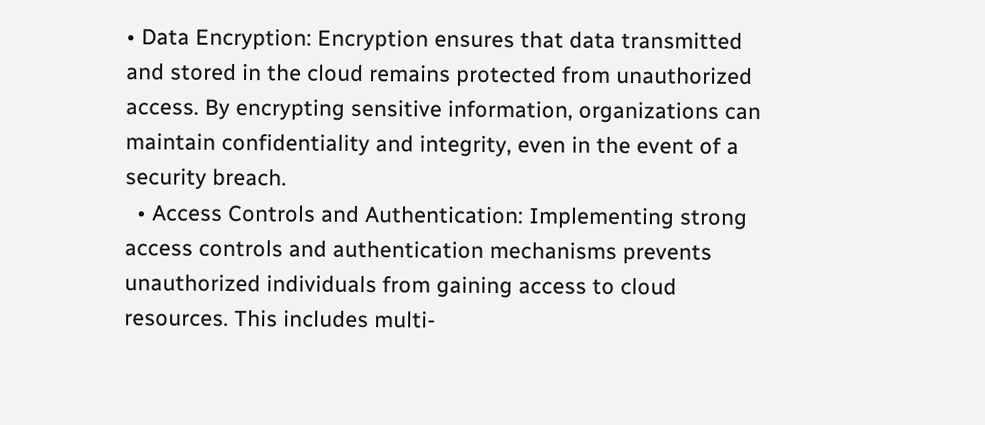• Data Encryption: Encryption ensures that data transmitted and stored in the cloud remains protected from unauthorized access. By encrypting sensitive information, organizations can maintain confidentiality and integrity, even in the event of a security breach.
  • Access Controls and Authentication: Implementing strong access controls and authentication mechanisms prevents unauthorized individuals from gaining access to cloud resources. This includes multi-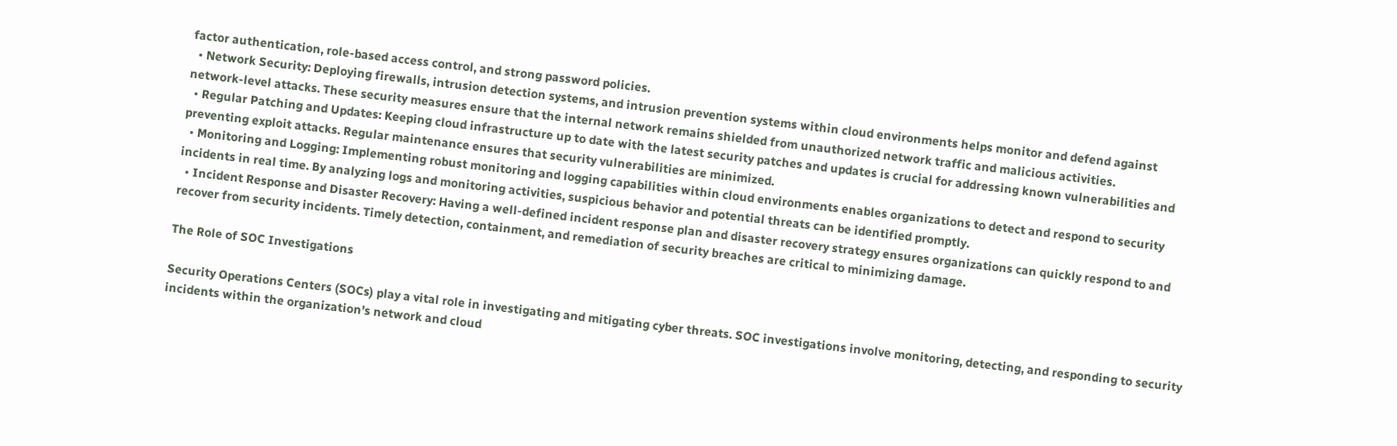factor authentication, role-based access control, and strong password policies.
  • Network Security: Deploying firewalls, intrusion detection systems, and intrusion prevention systems within cloud environments helps monitor and defend against network-level attacks. These security measures ensure that the internal network remains shielded from unauthorized network traffic and malicious activities.
  • Regular Patching and Updates: Keeping cloud infrastructure up to date with the latest security patches and updates is crucial for addressing known vulnerabilities and preventing exploit attacks. Regular maintenance ensures that security vulnerabilities are minimized.
  • Monitoring and Logging: Implementing robust monitoring and logging capabilities within cloud environments enables organizations to detect and respond to security incidents in real time. By analyzing logs and monitoring activities, suspicious behavior and potential threats can be identified promptly.
  • Incident Response and Disaster Recovery: Having a well-defined incident response plan and disaster recovery strategy ensures organizations can quickly respond to and recover from security incidents. Timely detection, containment, and remediation of security breaches are critical to minimizing damage.

The Role of SOC Investigations

Security Operations Centers (SOCs) play a vital role in investigating and mitigating cyber threats. SOC investigations involve monitoring, detecting, and responding to security incidents within the organization’s network and cloud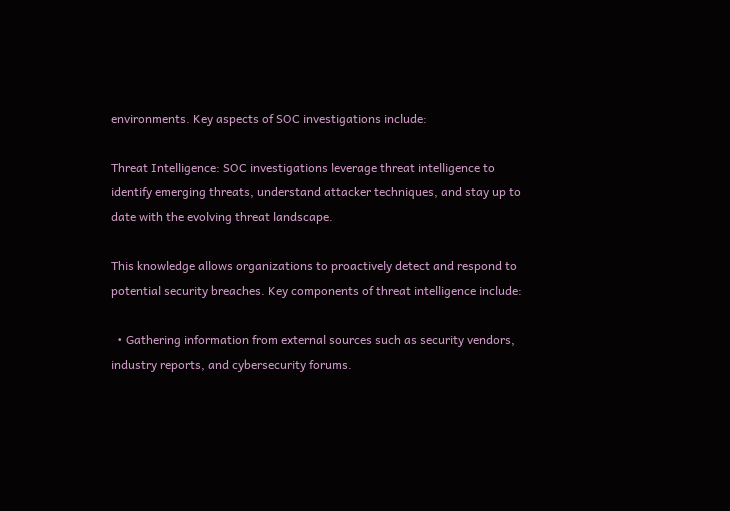environments. Key aspects of SOC investigations include:

Threat Intelligence: SOC investigations leverage threat intelligence to identify emerging threats, understand attacker techniques, and stay up to date with the evolving threat landscape.

This knowledge allows organizations to proactively detect and respond to potential security breaches. Key components of threat intelligence include:

  • Gathering information from external sources such as security vendors, industry reports, and cybersecurity forums.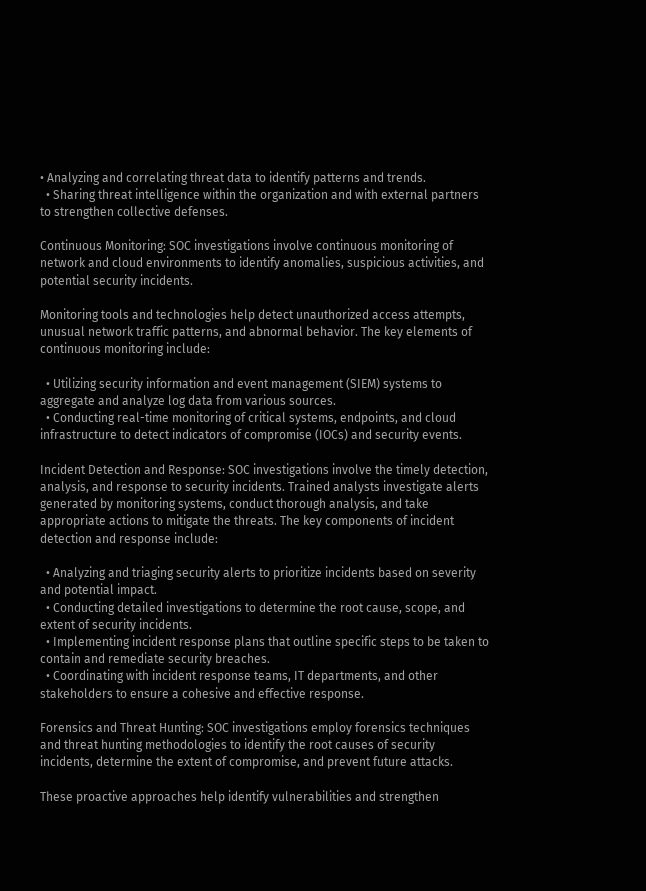• Analyzing and correlating threat data to identify patterns and trends.
  • Sharing threat intelligence within the organization and with external partners to strengthen collective defenses.

Continuous Monitoring: SOC investigations involve continuous monitoring of network and cloud environments to identify anomalies, suspicious activities, and potential security incidents.

Monitoring tools and technologies help detect unauthorized access attempts, unusual network traffic patterns, and abnormal behavior. The key elements of continuous monitoring include:

  • Utilizing security information and event management (SIEM) systems to aggregate and analyze log data from various sources.
  • Conducting real-time monitoring of critical systems, endpoints, and cloud infrastructure to detect indicators of compromise (IOCs) and security events.

Incident Detection and Response: SOC investigations involve the timely detection, analysis, and response to security incidents. Trained analysts investigate alerts generated by monitoring systems, conduct thorough analysis, and take appropriate actions to mitigate the threats. The key components of incident detection and response include:

  • Analyzing and triaging security alerts to prioritize incidents based on severity and potential impact.
  • Conducting detailed investigations to determine the root cause, scope, and extent of security incidents.
  • Implementing incident response plans that outline specific steps to be taken to contain and remediate security breaches.
  • Coordinating with incident response teams, IT departments, and other stakeholders to ensure a cohesive and effective response.

Forensics and Threat Hunting: SOC investigations employ forensics techniques and threat hunting methodologies to identify the root causes of security incidents, determine the extent of compromise, and prevent future attacks.

These proactive approaches help identify vulnerabilities and strengthen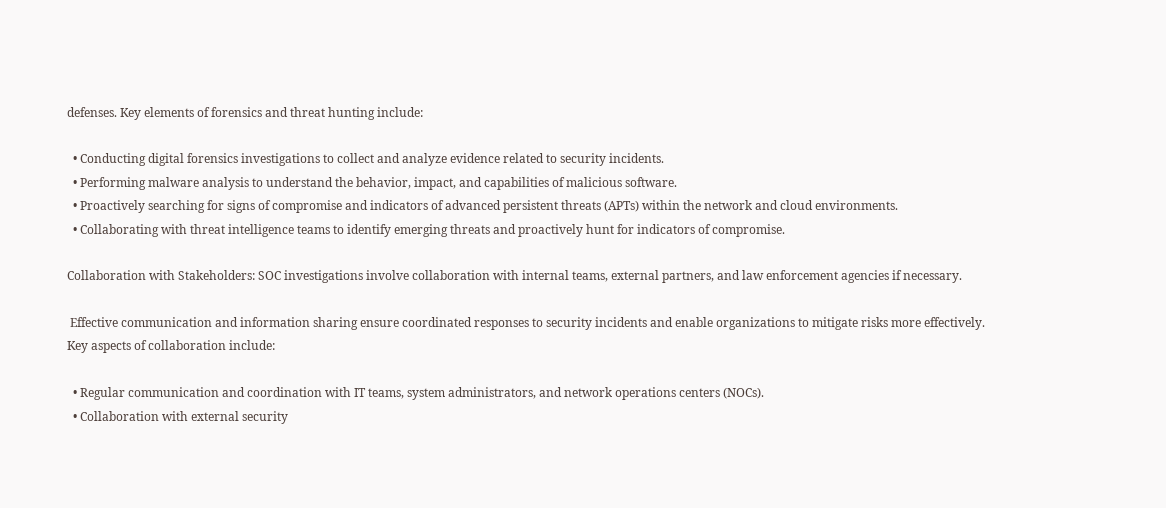defenses. Key elements of forensics and threat hunting include:

  • Conducting digital forensics investigations to collect and analyze evidence related to security incidents.
  • Performing malware analysis to understand the behavior, impact, and capabilities of malicious software.
  • Proactively searching for signs of compromise and indicators of advanced persistent threats (APTs) within the network and cloud environments.
  • Collaborating with threat intelligence teams to identify emerging threats and proactively hunt for indicators of compromise.

Collaboration with Stakeholders: SOC investigations involve collaboration with internal teams, external partners, and law enforcement agencies if necessary.

 Effective communication and information sharing ensure coordinated responses to security incidents and enable organizations to mitigate risks more effectively. Key aspects of collaboration include:

  • Regular communication and coordination with IT teams, system administrators, and network operations centers (NOCs).
  • Collaboration with external security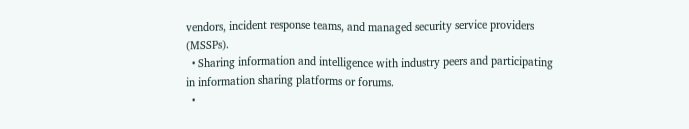vendors, incident response teams, and managed security service providers (MSSPs).
  • Sharing information and intelligence with industry peers and participating in information sharing platforms or forums.
  •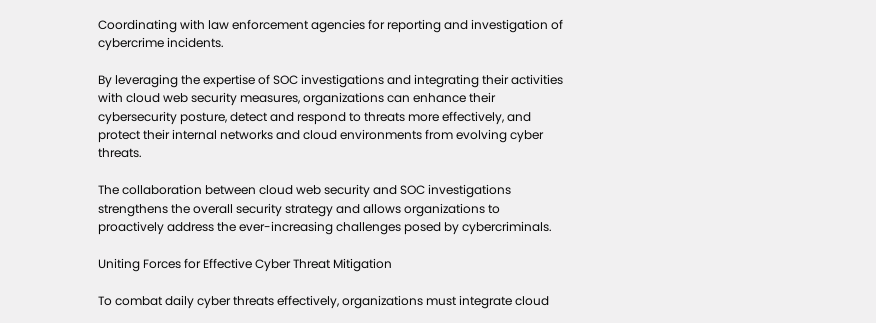Coordinating with law enforcement agencies for reporting and investigation of cybercrime incidents.

By leveraging the expertise of SOC investigations and integrating their activities with cloud web security measures, organizations can enhance their cybersecurity posture, detect and respond to threats more effectively, and protect their internal networks and cloud environments from evolving cyber threats.

The collaboration between cloud web security and SOC investigations strengthens the overall security strategy and allows organizations to proactively address the ever-increasing challenges posed by cybercriminals.

Uniting Forces for Effective Cyber Threat Mitigation

To combat daily cyber threats effectively, organizations must integrate cloud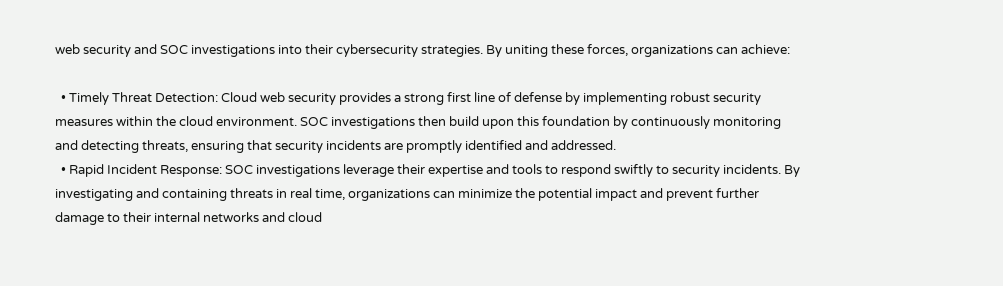web security and SOC investigations into their cybersecurity strategies. By uniting these forces, organizations can achieve:

  • Timely Threat Detection: Cloud web security provides a strong first line of defense by implementing robust security measures within the cloud environment. SOC investigations then build upon this foundation by continuously monitoring and detecting threats, ensuring that security incidents are promptly identified and addressed.
  • Rapid Incident Response: SOC investigations leverage their expertise and tools to respond swiftly to security incidents. By investigating and containing threats in real time, organizations can minimize the potential impact and prevent further damage to their internal networks and cloud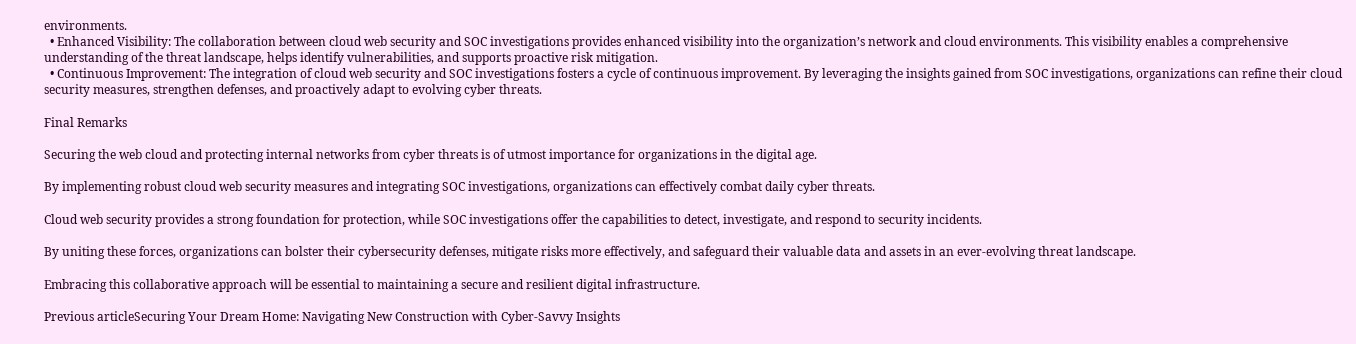environments.
  • Enhanced Visibility: The collaboration between cloud web security and SOC investigations provides enhanced visibility into the organization’s network and cloud environments. This visibility enables a comprehensive understanding of the threat landscape, helps identify vulnerabilities, and supports proactive risk mitigation.
  • Continuous Improvement: The integration of cloud web security and SOC investigations fosters a cycle of continuous improvement. By leveraging the insights gained from SOC investigations, organizations can refine their cloud security measures, strengthen defenses, and proactively adapt to evolving cyber threats.

Final Remarks

Securing the web cloud and protecting internal networks from cyber threats is of utmost importance for organizations in the digital age.

By implementing robust cloud web security measures and integrating SOC investigations, organizations can effectively combat daily cyber threats.

Cloud web security provides a strong foundation for protection, while SOC investigations offer the capabilities to detect, investigate, and respond to security incidents.

By uniting these forces, organizations can bolster their cybersecurity defenses, mitigate risks more effectively, and safeguard their valuable data and assets in an ever-evolving threat landscape.

Embracing this collaborative approach will be essential to maintaining a secure and resilient digital infrastructure.

Previous articleSecuring Your Dream Home: Navigating New Construction with Cyber-Savvy Insights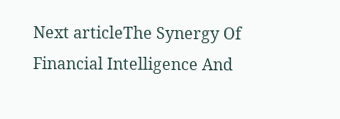Next articleThe Synergy Of Financial Intelligence And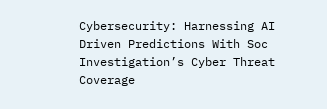Cybersecurity: Harnessing AI Driven Predictions With Soc Investigation’s Cyber Threat Coverage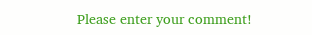Please enter your comment!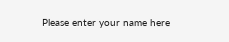Please enter your name here